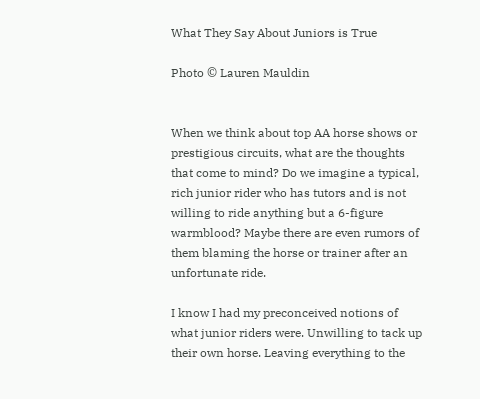What They Say About Juniors is True

Photo © Lauren Mauldin


When we think about top AA horse shows or prestigious circuits, what are the thoughts that come to mind? Do we imagine a typical, rich junior rider who has tutors and is not willing to ride anything but a 6-figure warmblood? Maybe there are even rumors of them blaming the horse or trainer after an unfortunate ride.

I know I had my preconceived notions of what junior riders were. Unwilling to tack up their own horse. Leaving everything to the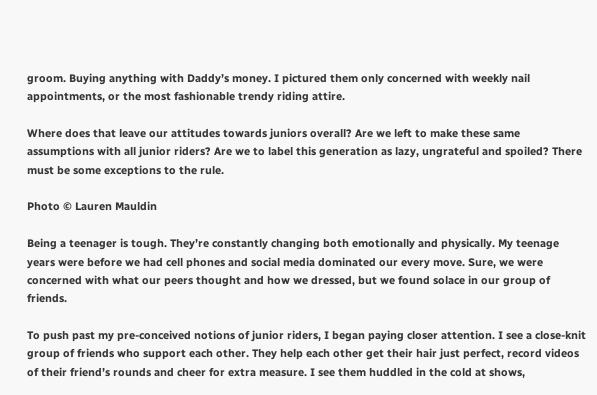groom. Buying anything with Daddy’s money. I pictured them only concerned with weekly nail appointments, or the most fashionable trendy riding attire.

Where does that leave our attitudes towards juniors overall? Are we left to make these same assumptions with all junior riders? Are we to label this generation as lazy, ungrateful and spoiled? There must be some exceptions to the rule.

Photo © Lauren Mauldin

Being a teenager is tough. They’re constantly changing both emotionally and physically. My teenage years were before we had cell phones and social media dominated our every move. Sure, we were concerned with what our peers thought and how we dressed, but we found solace in our group of friends.

To push past my pre-conceived notions of junior riders, I began paying closer attention. I see a close-knit group of friends who support each other. They help each other get their hair just perfect, record videos of their friend’s rounds and cheer for extra measure. I see them huddled in the cold at shows,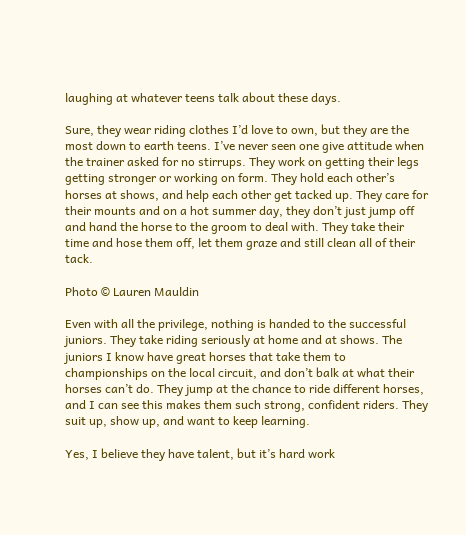laughing at whatever teens talk about these days.

Sure, they wear riding clothes I’d love to own, but they are the most down to earth teens. I’ve never seen one give attitude when the trainer asked for no stirrups. They work on getting their legs getting stronger or working on form. They hold each other’s horses at shows, and help each other get tacked up. They care for their mounts and on a hot summer day, they don’t just jump off and hand the horse to the groom to deal with. They take their time and hose them off, let them graze and still clean all of their tack.

Photo © Lauren Mauldin

Even with all the privilege, nothing is handed to the successful juniors. They take riding seriously at home and at shows. The juniors I know have great horses that take them to championships on the local circuit, and don’t balk at what their horses can’t do. They jump at the chance to ride different horses, and I can see this makes them such strong, confident riders. They suit up, show up, and want to keep learning.

Yes, I believe they have talent, but it’s hard work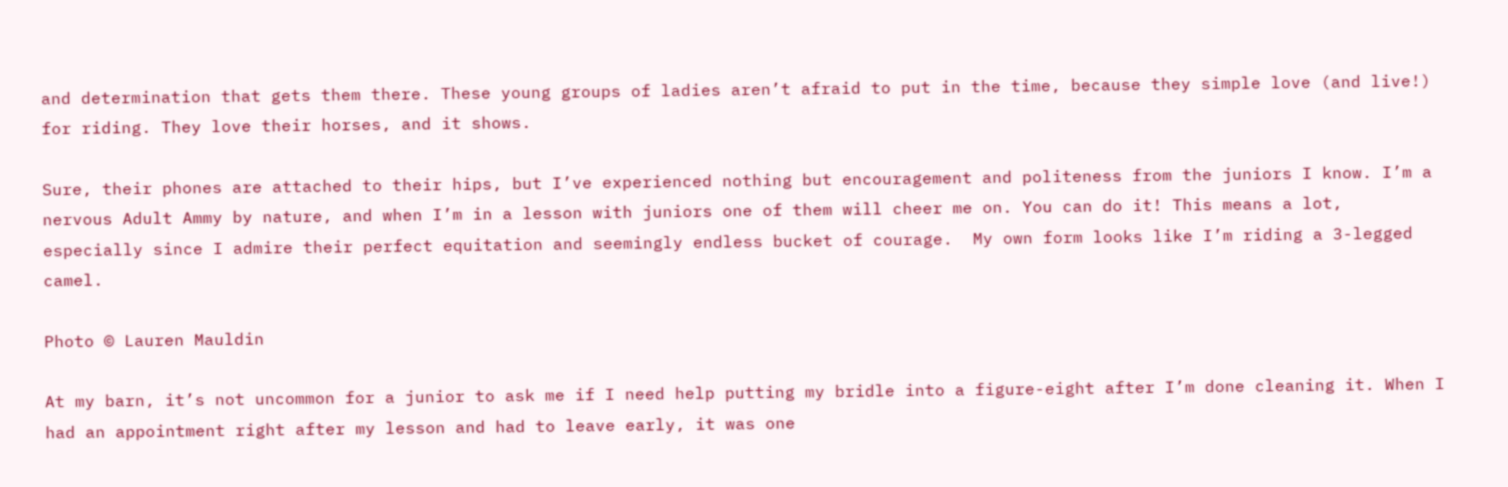and determination that gets them there. These young groups of ladies aren’t afraid to put in the time, because they simple love (and live!) for riding. They love their horses, and it shows.

Sure, their phones are attached to their hips, but I’ve experienced nothing but encouragement and politeness from the juniors I know. I’m a nervous Adult Ammy by nature, and when I’m in a lesson with juniors one of them will cheer me on. You can do it! This means a lot, especially since I admire their perfect equitation and seemingly endless bucket of courage.  My own form looks like I’m riding a 3-legged camel.

Photo © Lauren Mauldin

At my barn, it’s not uncommon for a junior to ask me if I need help putting my bridle into a figure-eight after I’m done cleaning it. When I had an appointment right after my lesson and had to leave early, it was one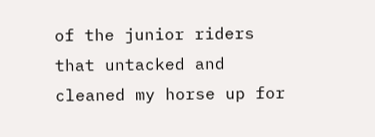of the junior riders that untacked and cleaned my horse up for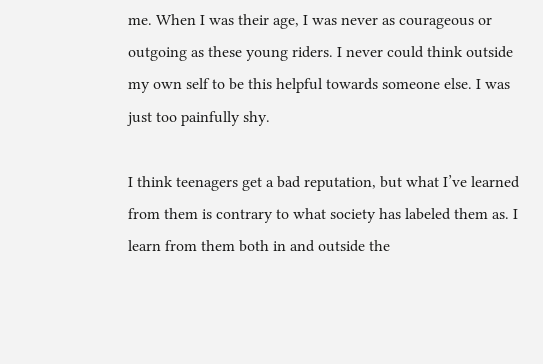me. When I was their age, I was never as courageous or outgoing as these young riders. I never could think outside my own self to be this helpful towards someone else. I was just too painfully shy.

I think teenagers get a bad reputation, but what I’ve learned from them is contrary to what society has labeled them as. I learn from them both in and outside the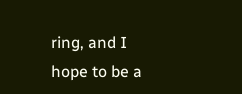ring, and I hope to be a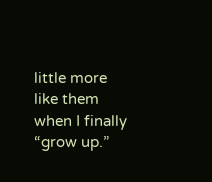little more like them when I finally “grow up.”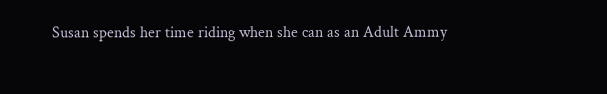Susan spends her time riding when she can as an Adult Ammy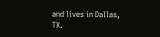and lives in Dallas, TX.